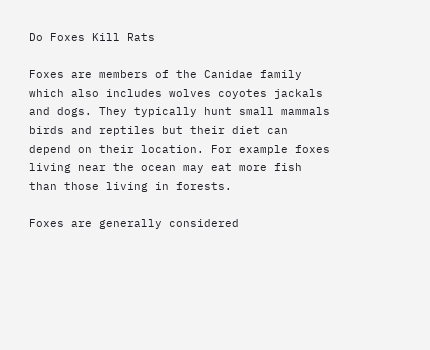Do Foxes Kill Rats

Foxes are members of the Canidae family which also includes wolves coyotes jackals and dogs. They typically hunt small mammals birds and reptiles but their diet can depend on their location. For example foxes living near the ocean may eat more fish than those living in forests.

Foxes are generally considered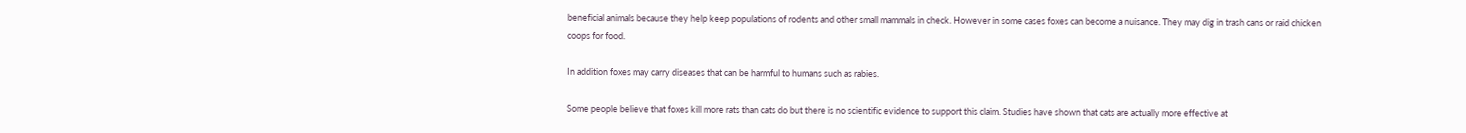beneficial animals because they help keep populations of rodents and other small mammals in check. However in some cases foxes can become a nuisance. They may dig in trash cans or raid chicken coops for food.

In addition foxes may carry diseases that can be harmful to humans such as rabies.

Some people believe that foxes kill more rats than cats do but there is no scientific evidence to support this claim. Studies have shown that cats are actually more effective at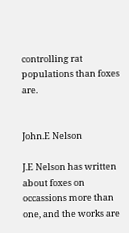controlling rat populations than foxes are.


John.E Nelson

J.E Nelson has written about foxes on occassions more than one, and the works are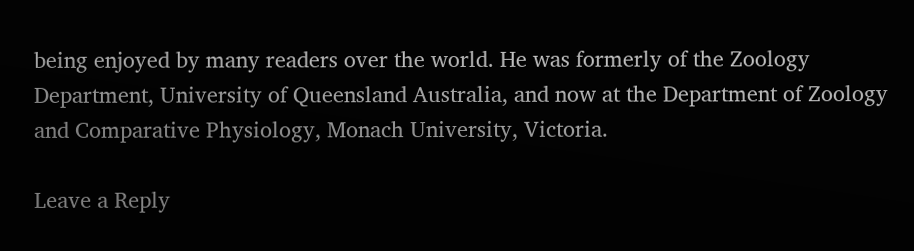being enjoyed by many readers over the world. He was formerly of the Zoology Department, University of Queensland Australia, and now at the Department of Zoology and Comparative Physiology, Monach University, Victoria.

Leave a Reply